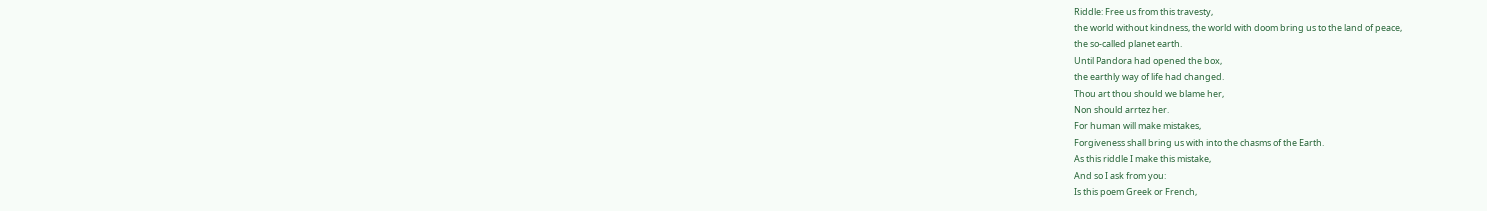Riddle: Free us from this travesty,
the world without kindness, the world with doom bring us to the land of peace,
the so-called planet earth.
Until Pandora had opened the box,
the earthly way of life had changed.
Thou art thou should we blame her,
Non should arrtez her.
For human will make mistakes,
Forgiveness shall bring us with into the chasms of the Earth.
As this riddle I make this mistake,
And so I ask from you:
Is this poem Greek or French,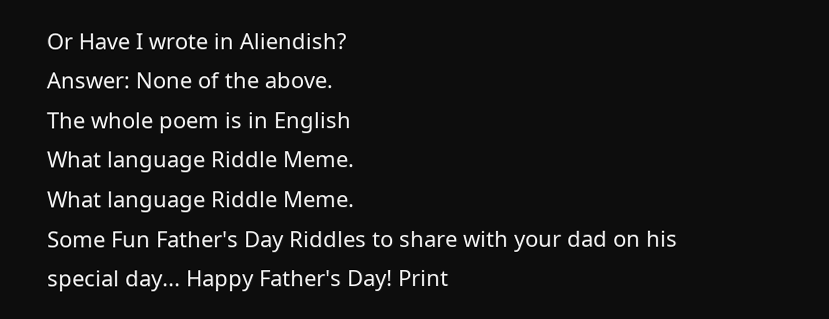Or Have I wrote in Aliendish?
Answer: None of the above.
The whole poem is in English
What language Riddle Meme.
What language Riddle Meme.
Some Fun Father's Day Riddles to share with your dad on his special day... Happy Father's Day! Print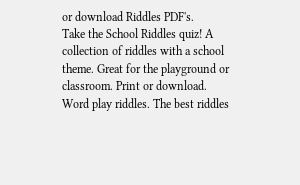or download Riddles PDF's.
Take the School Riddles quiz! A collection of riddles with a school theme. Great for the playground or classroom. Print or download.
Word play riddles. The best riddles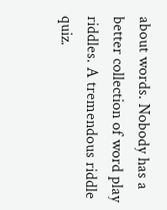about words. Nobody has a better collection of word play riddles. A tremendous riddle quiz.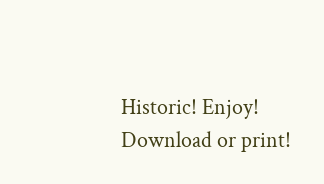Historic! Enjoy! Download or print!